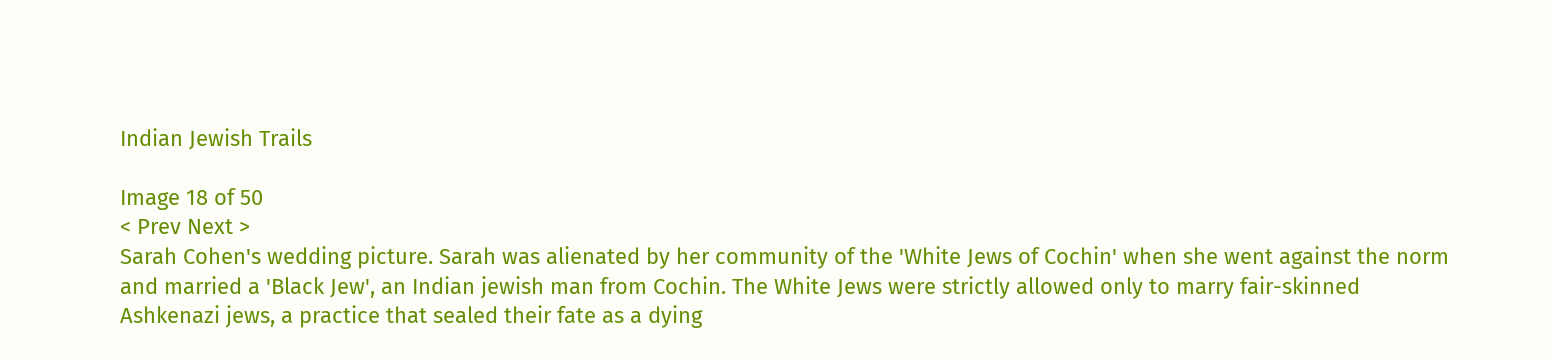Indian Jewish Trails

Image 18 of 50
< Prev Next >
Sarah Cohen's wedding picture. Sarah was alienated by her community of the 'White Jews of Cochin' when she went against the norm and married a 'Black Jew', an Indian jewish man from Cochin. The White Jews were strictly allowed only to marry fair-skinned Ashkenazi jews, a practice that sealed their fate as a dying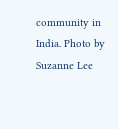community in India. Photo by Suzanne Lee